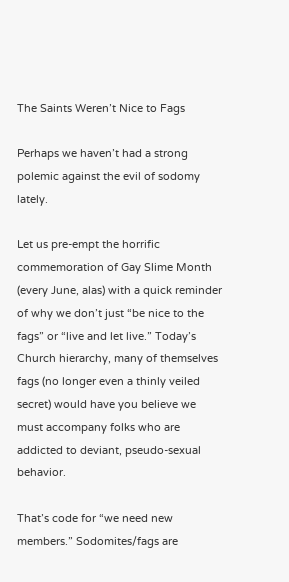The Saints Weren’t Nice to Fags

Perhaps we haven’t had a strong polemic against the evil of sodomy lately.

Let us pre-empt the horrific commemoration of Gay Slime Month (every June, alas) with a quick reminder of why we don’t just “be nice to the fags” or “live and let live.” Today’s Church hierarchy, many of themselves fags (no longer even a thinly veiled secret) would have you believe we must accompany folks who are addicted to deviant, pseudo-sexual behavior.

That’s code for “we need new members.” Sodomites/fags are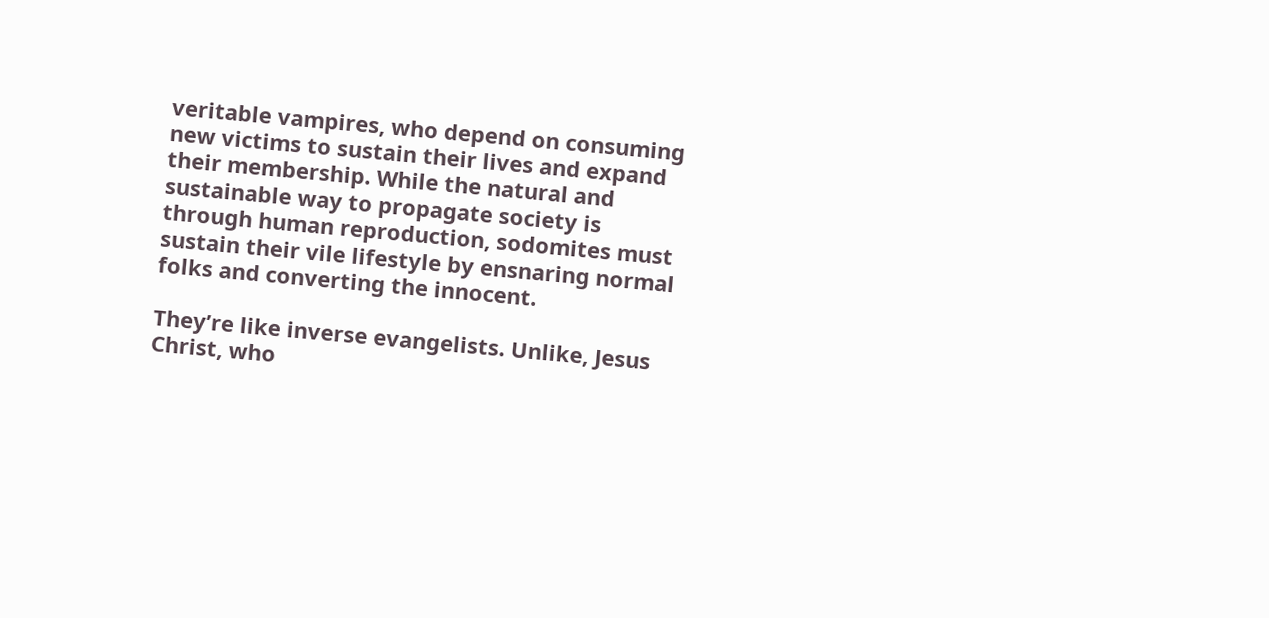veritable vampires, who depend on consuming new victims to sustain their lives and expand their membership. While the natural and sustainable way to propagate society is through human reproduction, sodomites must sustain their vile lifestyle by ensnaring normal folks and converting the innocent.

They’re like inverse evangelists. Unlike, Jesus Christ, who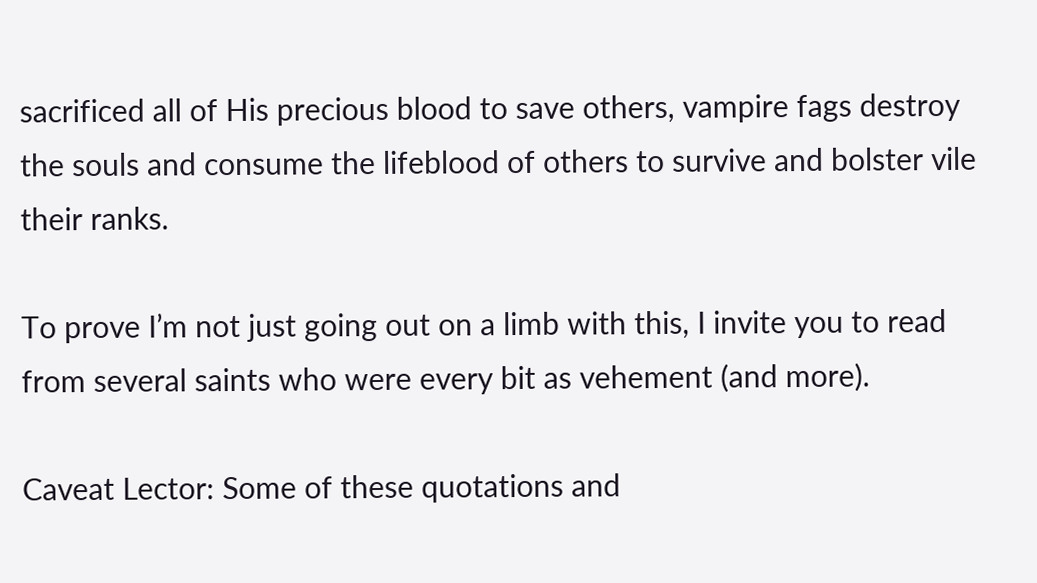sacrificed all of His precious blood to save others, vampire fags destroy the souls and consume the lifeblood of others to survive and bolster vile their ranks.

To prove I’m not just going out on a limb with this, I invite you to read from several saints who were every bit as vehement (and more).

Caveat Lector: Some of these quotations and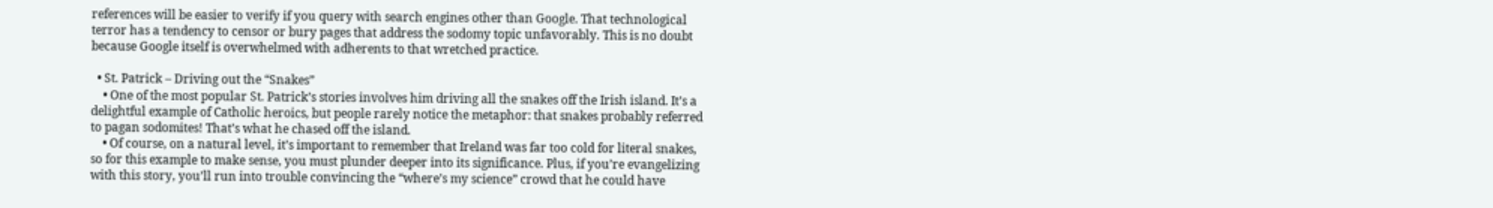references will be easier to verify if you query with search engines other than Google. That technological terror has a tendency to censor or bury pages that address the sodomy topic unfavorably. This is no doubt because Google itself is overwhelmed with adherents to that wretched practice.

  • St. Patrick – Driving out the “Snakes”
    • One of the most popular St. Patrick’s stories involves him driving all the snakes off the Irish island. It’s a delightful example of Catholic heroics, but people rarely notice the metaphor: that snakes probably referred to pagan sodomites! That’s what he chased off the island.
    • Of course, on a natural level, it’s important to remember that Ireland was far too cold for literal snakes, so for this example to make sense, you must plunder deeper into its significance. Plus, if you’re evangelizing with this story, you’ll run into trouble convincing the “where’s my science” crowd that he could have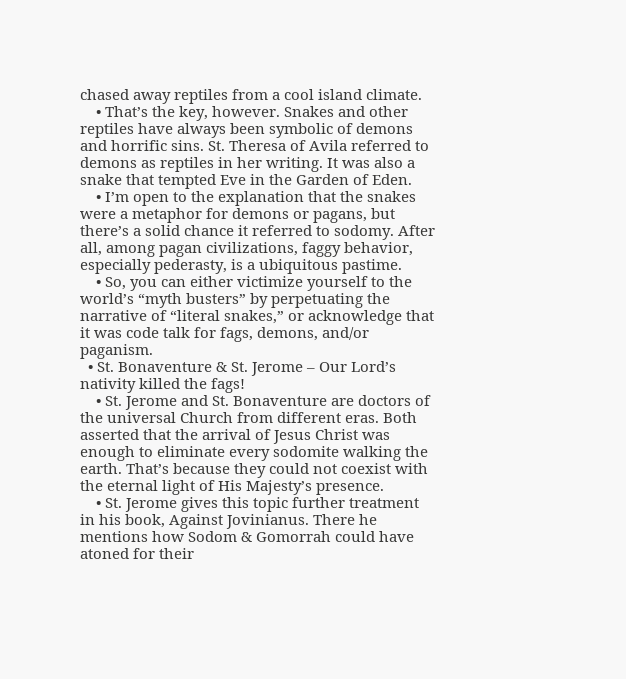chased away reptiles from a cool island climate.
    • That’s the key, however. Snakes and other reptiles have always been symbolic of demons and horrific sins. St. Theresa of Avila referred to demons as reptiles in her writing. It was also a snake that tempted Eve in the Garden of Eden.
    • I’m open to the explanation that the snakes were a metaphor for demons or pagans, but there’s a solid chance it referred to sodomy. After all, among pagan civilizations, faggy behavior, especially pederasty, is a ubiquitous pastime.
    • So, you can either victimize yourself to the world’s “myth busters” by perpetuating the narrative of “literal snakes,” or acknowledge that it was code talk for fags, demons, and/or paganism.
  • St. Bonaventure & St. Jerome – Our Lord’s nativity killed the fags!
    • St. Jerome and St. Bonaventure are doctors of the universal Church from different eras. Both asserted that the arrival of Jesus Christ was enough to eliminate every sodomite walking the earth. That’s because they could not coexist with the eternal light of His Majesty’s presence.
    • St. Jerome gives this topic further treatment in his book, Against Jovinianus. There he mentions how Sodom & Gomorrah could have atoned for their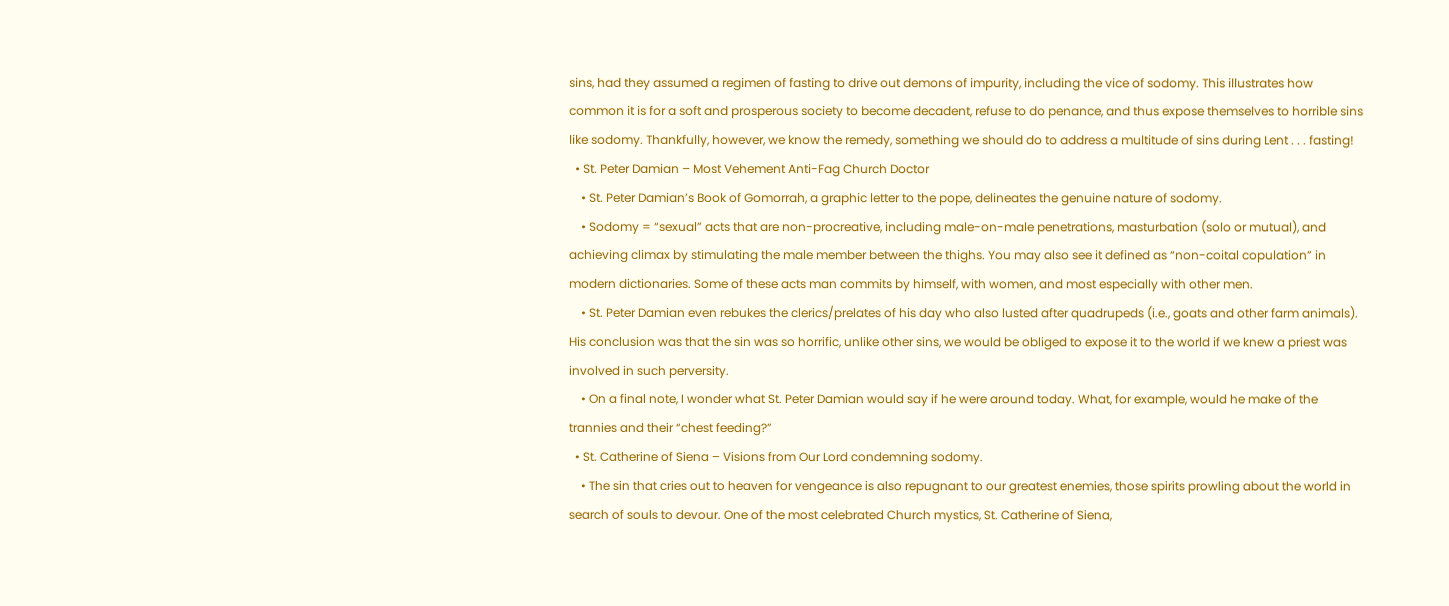sins, had they assumed a regimen of fasting to drive out demons of impurity, including the vice of sodomy. This illustrates how common it is for a soft and prosperous society to become decadent, refuse to do penance, and thus expose themselves to horrible sins like sodomy. Thankfully, however, we know the remedy, something we should do to address a multitude of sins during Lent . . . fasting!
  • St. Peter Damian – Most Vehement Anti-Fag Church Doctor
    • St. Peter Damian’s Book of Gomorrah, a graphic letter to the pope, delineates the genuine nature of sodomy.
    • Sodomy = “sexual” acts that are non-procreative, including male-on-male penetrations, masturbation (solo or mutual), and achieving climax by stimulating the male member between the thighs. You may also see it defined as “non-coital copulation” in modern dictionaries. Some of these acts man commits by himself, with women, and most especially with other men.
    • St. Peter Damian even rebukes the clerics/prelates of his day who also lusted after quadrupeds (i.e., goats and other farm animals). His conclusion was that the sin was so horrific, unlike other sins, we would be obliged to expose it to the world if we knew a priest was involved in such perversity.
    • On a final note, I wonder what St. Peter Damian would say if he were around today. What, for example, would he make of the trannies and their “chest feeding?”
  • St. Catherine of Siena – Visions from Our Lord condemning sodomy.
    • The sin that cries out to heaven for vengeance is also repugnant to our greatest enemies, those spirits prowling about the world in search of souls to devour. One of the most celebrated Church mystics, St. Catherine of Siena,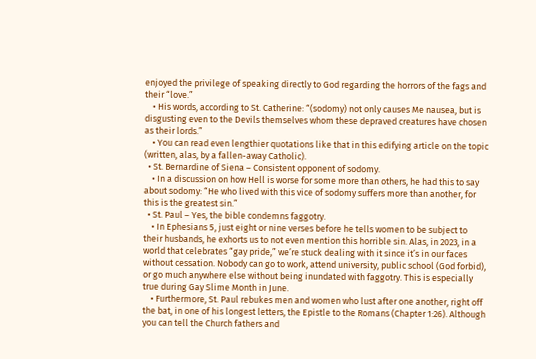enjoyed the privilege of speaking directly to God regarding the horrors of the fags and their “love.”
    • His words, according to St. Catherine: “(sodomy) not only causes Me nausea, but is disgusting even to the Devils themselves whom these depraved creatures have chosen as their lords.”
    • You can read even lengthier quotations like that in this edifying article on the topic (written, alas, by a fallen-away Catholic).
  • St. Bernardine of Siena – Consistent opponent of sodomy.
    • In a discussion on how Hell is worse for some more than others, he had this to say about sodomy: “He who lived with this vice of sodomy suffers more than another, for this is the greatest sin.”
  • St. Paul – Yes, the bible condemns faggotry.
    • In Ephesians 5, just eight or nine verses before he tells women to be subject to their husbands, he exhorts us to not even mention this horrible sin. Alas, in 2023, in a world that celebrates “gay pride,” we’re stuck dealing with it since it’s in our faces without cessation. Nobody can go to work, attend university, public school (God forbid), or go much anywhere else without being inundated with faggotry. This is especially true during Gay Slime Month in June.
    • Furthermore, St. Paul rebukes men and women who lust after one another, right off the bat, in one of his longest letters, the Epistle to the Romans (Chapter 1:26). Although you can tell the Church fathers and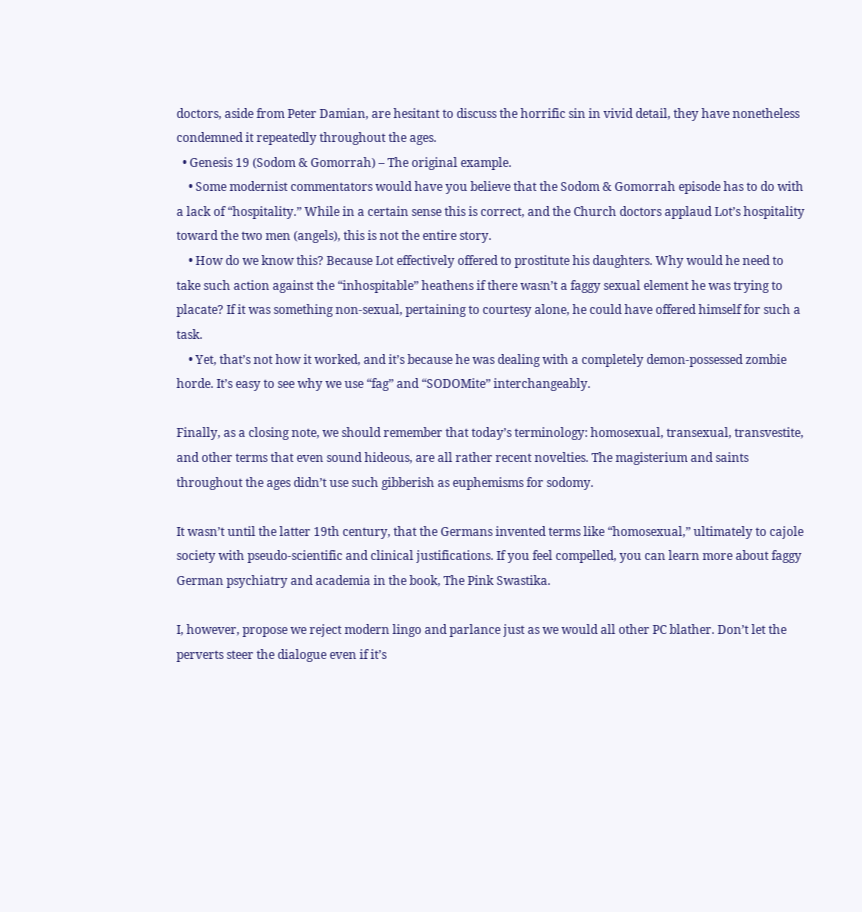doctors, aside from Peter Damian, are hesitant to discuss the horrific sin in vivid detail, they have nonetheless condemned it repeatedly throughout the ages.
  • Genesis 19 (Sodom & Gomorrah) – The original example.
    • Some modernist commentators would have you believe that the Sodom & Gomorrah episode has to do with a lack of “hospitality.” While in a certain sense this is correct, and the Church doctors applaud Lot’s hospitality toward the two men (angels), this is not the entire story.
    • How do we know this? Because Lot effectively offered to prostitute his daughters. Why would he need to take such action against the “inhospitable” heathens if there wasn’t a faggy sexual element he was trying to placate? If it was something non-sexual, pertaining to courtesy alone, he could have offered himself for such a task.
    • Yet, that’s not how it worked, and it’s because he was dealing with a completely demon-possessed zombie horde. It’s easy to see why we use “fag” and “SODOMite” interchangeably.

Finally, as a closing note, we should remember that today’s terminology: homosexual, transexual, transvestite, and other terms that even sound hideous, are all rather recent novelties. The magisterium and saints throughout the ages didn’t use such gibberish as euphemisms for sodomy.

It wasn’t until the latter 19th century, that the Germans invented terms like “homosexual,” ultimately to cajole society with pseudo-scientific and clinical justifications. If you feel compelled, you can learn more about faggy German psychiatry and academia in the book, The Pink Swastika.

I, however, propose we reject modern lingo and parlance just as we would all other PC blather. Don’t let the perverts steer the dialogue even if it’s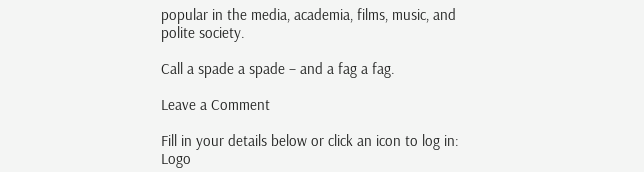popular in the media, academia, films, music, and polite society.

Call a spade a spade – and a fag a fag.

Leave a Comment

Fill in your details below or click an icon to log in: Logo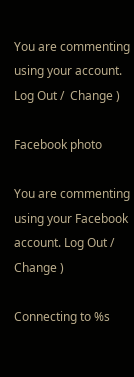You are commenting using your account. Log Out /  Change )

Facebook photo

You are commenting using your Facebook account. Log Out /  Change )

Connecting to %s